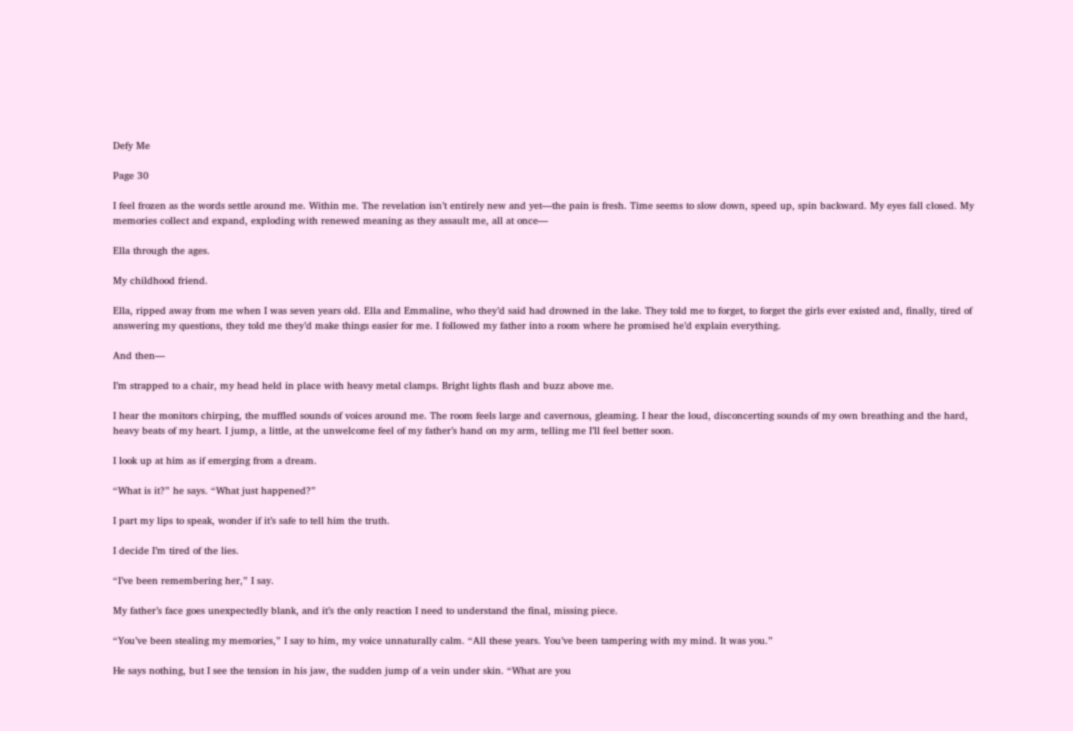Defy Me

Page 30

I feel frozen as the words settle around me. Within me. The revelation isn’t entirely new and yet—the pain is fresh. Time seems to slow down, speed up, spin backward. My eyes fall closed. My memories collect and expand, exploding with renewed meaning as they assault me, all at once—

Ella through the ages.

My childhood friend.

Ella, ripped away from me when I was seven years old. Ella and Emmaline, who they’d said had drowned in the lake. They told me to forget, to forget the girls ever existed and, finally, tired of answering my questions, they told me they’d make things easier for me. I followed my father into a room where he promised he’d explain everything.

And then—

I’m strapped to a chair, my head held in place with heavy metal clamps. Bright lights flash and buzz above me.

I hear the monitors chirping, the muffled sounds of voices around me. The room feels large and cavernous, gleaming. I hear the loud, disconcerting sounds of my own breathing and the hard, heavy beats of my heart. I jump, a little, at the unwelcome feel of my father’s hand on my arm, telling me I’ll feel better soon.

I look up at him as if emerging from a dream.

“What is it?” he says. “What just happened?”

I part my lips to speak, wonder if it’s safe to tell him the truth.

I decide I’m tired of the lies.

“I’ve been remembering her,” I say.

My father’s face goes unexpectedly blank, and it’s the only reaction I need to understand the final, missing piece.

“You’ve been stealing my memories,” I say to him, my voice unnaturally calm. “All these years. You’ve been tampering with my mind. It was you.”

He says nothing, but I see the tension in his jaw, the sudden jump of a vein under skin. “What are you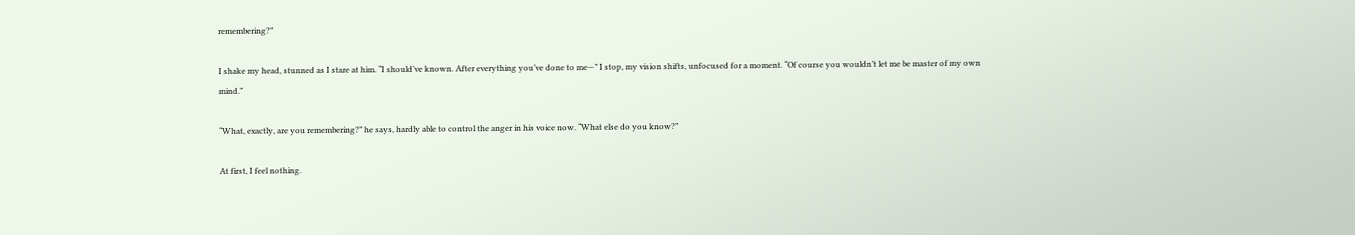remembering?”

I shake my head, stunned as I stare at him. “I should’ve known. After everything you’ve done to me—” I stop, my vision shifts, unfocused for a moment. “Of course you wouldn’t let me be master of my own mind.”

“What, exactly, are you remembering?” he says, hardly able to control the anger in his voice now. “What else do you know?”

At first, I feel nothing.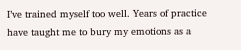I’ve trained myself too well. Years of practice have taught me to bury my emotions as a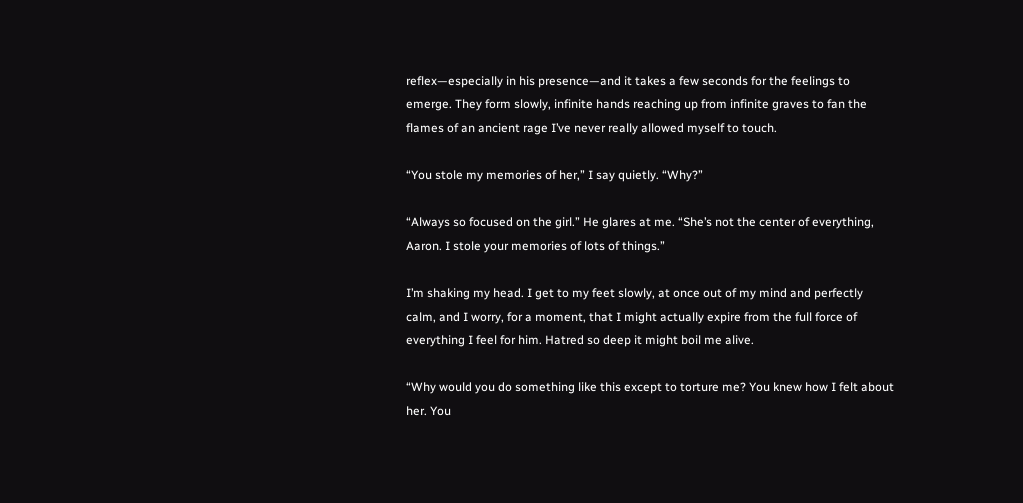reflex—especially in his presence—and it takes a few seconds for the feelings to emerge. They form slowly, infinite hands reaching up from infinite graves to fan the flames of an ancient rage I’ve never really allowed myself to touch.

“You stole my memories of her,” I say quietly. “Why?”

“Always so focused on the girl.” He glares at me. “She’s not the center of everything, Aaron. I stole your memories of lots of things.”

I’m shaking my head. I get to my feet slowly, at once out of my mind and perfectly calm, and I worry, for a moment, that I might actually expire from the full force of everything I feel for him. Hatred so deep it might boil me alive.

“Why would you do something like this except to torture me? You knew how I felt about her. You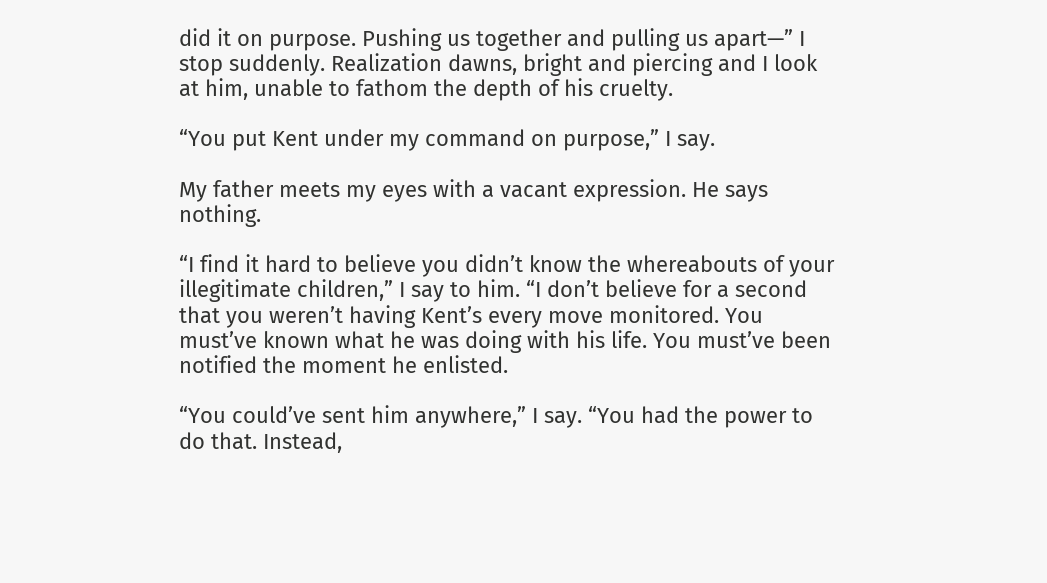did it on purpose. Pushing us together and pulling us apart—” I stop suddenly. Realization dawns, bright and piercing and I look at him, unable to fathom the depth of his cruelty.

“You put Kent under my command on purpose,” I say.

My father meets my eyes with a vacant expression. He says nothing.

“I find it hard to believe you didn’t know the whereabouts of your illegitimate children,” I say to him. “I don’t believe for a second that you weren’t having Kent’s every move monitored. You must’ve known what he was doing with his life. You must’ve been notified the moment he enlisted.

“You could’ve sent him anywhere,” I say. “You had the power to do that. Instead,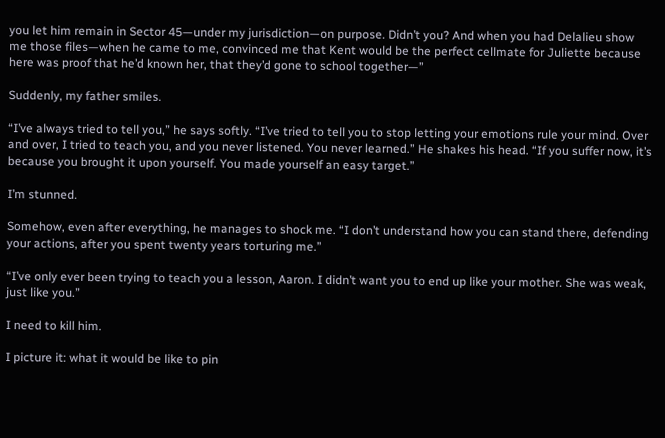you let him remain in Sector 45—under my jurisdiction—on purpose. Didn’t you? And when you had Delalieu show me those files—when he came to me, convinced me that Kent would be the perfect cellmate for Juliette because here was proof that he’d known her, that they’d gone to school together—”

Suddenly, my father smiles.

“I’ve always tried to tell you,” he says softly. “I’ve tried to tell you to stop letting your emotions rule your mind. Over and over, I tried to teach you, and you never listened. You never learned.” He shakes his head. “If you suffer now, it’s because you brought it upon yourself. You made yourself an easy target.”

I’m stunned.

Somehow, even after everything, he manages to shock me. “I don’t understand how you can stand there, defending your actions, after you spent twenty years torturing me.”

“I’ve only ever been trying to teach you a lesson, Aaron. I didn’t want you to end up like your mother. She was weak, just like you.”

I need to kill him.

I picture it: what it would be like to pin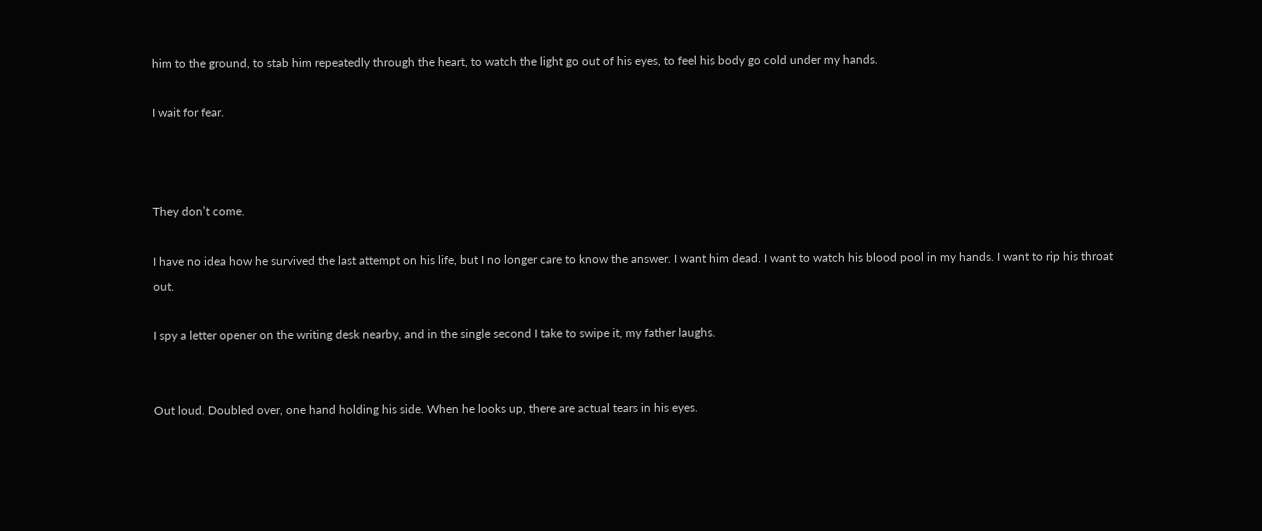him to the ground, to stab him repeatedly through the heart, to watch the light go out of his eyes, to feel his body go cold under my hands.

I wait for fear.



They don’t come.

I have no idea how he survived the last attempt on his life, but I no longer care to know the answer. I want him dead. I want to watch his blood pool in my hands. I want to rip his throat out.

I spy a letter opener on the writing desk nearby, and in the single second I take to swipe it, my father laughs.


Out loud. Doubled over, one hand holding his side. When he looks up, there are actual tears in his eyes.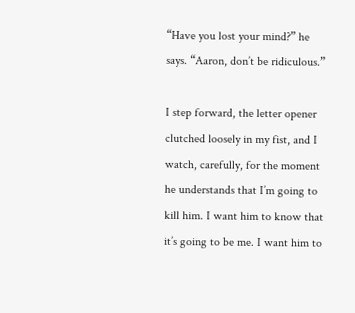“Have you lost your mind?” he says. “Aaron, don’t be ridiculous.”

I step forward, the letter opener clutched loosely in my fist, and I watch, carefully, for the moment he understands that I’m going to kill him. I want him to know that it’s going to be me. I want him to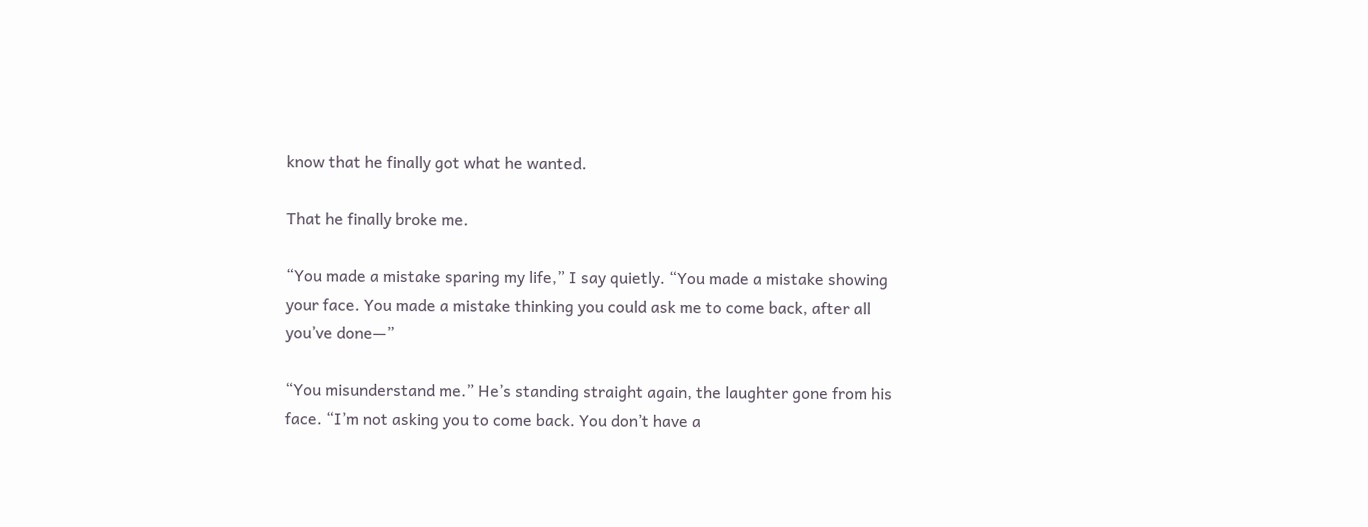know that he finally got what he wanted.

That he finally broke me.

“You made a mistake sparing my life,” I say quietly. “You made a mistake showing your face. You made a mistake thinking you could ask me to come back, after all you’ve done—”

“You misunderstand me.” He’s standing straight again, the laughter gone from his face. “I’m not asking you to come back. You don’t have a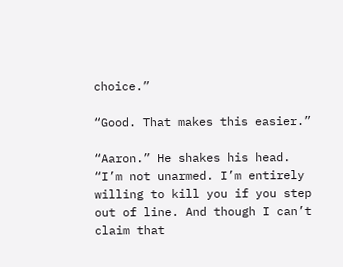choice.”

“Good. That makes this easier.”

“Aaron.” He shakes his head. “I’m not unarmed. I’m entirely willing to kill you if you step out of line. And though I can’t claim that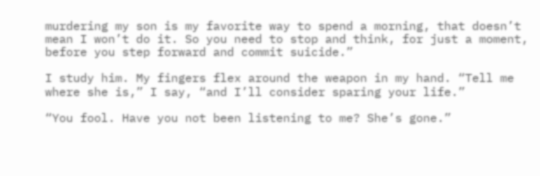murdering my son is my favorite way to spend a morning, that doesn’t mean I won’t do it. So you need to stop and think, for just a moment, before you step forward and commit suicide.”

I study him. My fingers flex around the weapon in my hand. “Tell me where she is,” I say, “and I’ll consider sparing your life.”

“You fool. Have you not been listening to me? She’s gone.”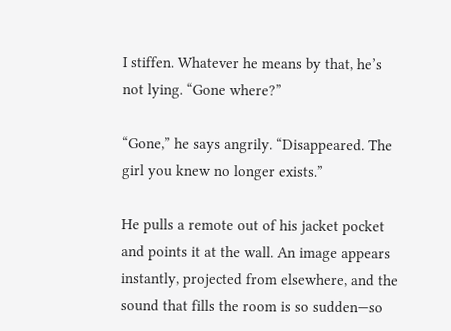I stiffen. Whatever he means by that, he’s not lying. “Gone where?”

“Gone,” he says angrily. “Disappeared. The girl you knew no longer exists.”

He pulls a remote out of his jacket pocket and points it at the wall. An image appears instantly, projected from elsewhere, and the sound that fills the room is so sudden—so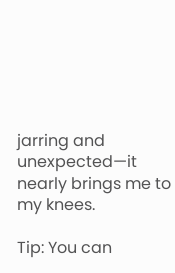jarring and unexpected—it nearly brings me to my knees.

Tip: You can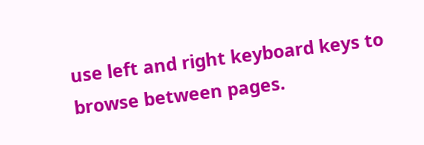use left and right keyboard keys to browse between pages.